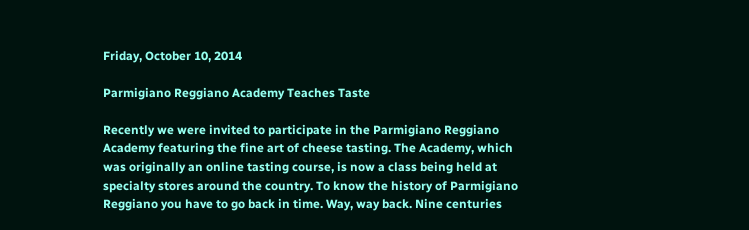Friday, October 10, 2014

Parmigiano Reggiano Academy Teaches Taste

Recently we were invited to participate in the Parmigiano Reggiano Academy featuring the fine art of cheese tasting. The Academy, which was originally an online tasting course, is now a class being held at specialty stores around the country. To know the history of Parmigiano Reggiano you have to go back in time. Way, way back. Nine centuries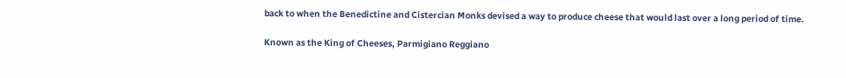back to when the Benedictine and Cistercian Monks devised a way to produce cheese that would last over a long period of time.

Known as the King of Cheeses, Parmigiano Reggiano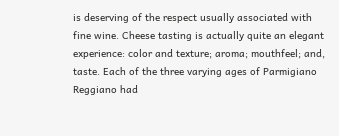is deserving of the respect usually associated with fine wine. Cheese tasting is actually quite an elegant experience: color and texture; aroma; mouthfeel; and, taste. Each of the three varying ages of Parmigiano Reggiano had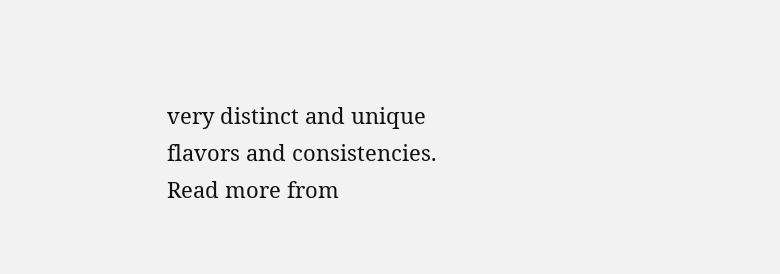very distinct and unique flavors and consistencies.
Read more from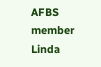AFBS member Linda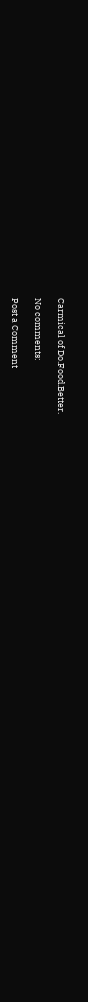Carmical of Do.Food.Better.

No comments:

Post a Comment